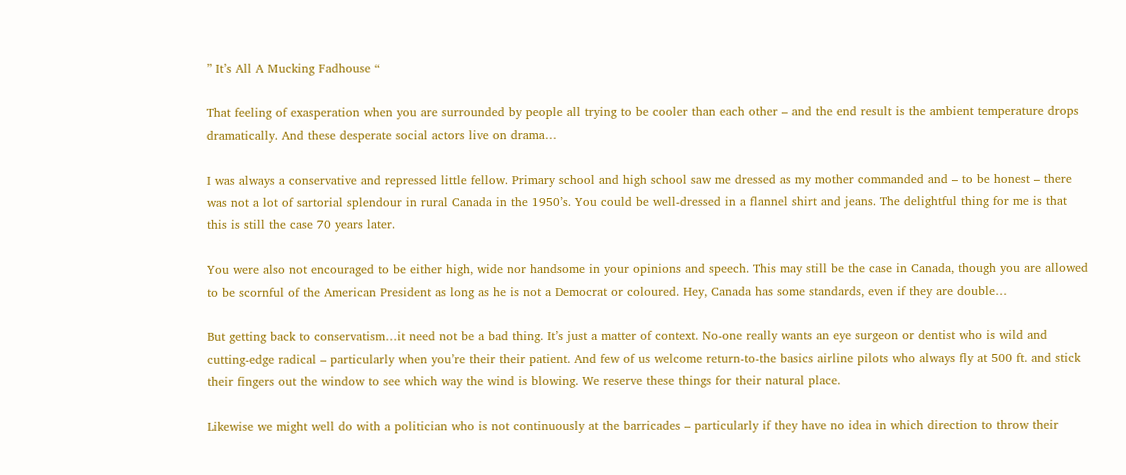” It’s All A Mucking Fadhouse “

That feeling of exasperation when you are surrounded by people all trying to be cooler than each other – and the end result is the ambient temperature drops dramatically. And these desperate social actors live on drama…

I was always a conservative and repressed little fellow. Primary school and high school saw me dressed as my mother commanded and – to be honest – there was not a lot of sartorial splendour in rural Canada in the 1950’s. You could be well-dressed in a flannel shirt and jeans. The delightful thing for me is that this is still the case 70 years later.

You were also not encouraged to be either high, wide nor handsome in your opinions and speech. This may still be the case in Canada, though you are allowed to be scornful of the American President as long as he is not a Democrat or coloured. Hey, Canada has some standards, even if they are double…

But getting back to conservatism…it need not be a bad thing. It’s just a matter of context. No-one really wants an eye surgeon or dentist who is wild and cutting-edge radical – particularly when you’re their their patient. And few of us welcome return-to-the basics airline pilots who always fly at 500 ft. and stick their fingers out the window to see which way the wind is blowing. We reserve these things for their natural place.

Likewise we might well do with a politician who is not continuously at the barricades – particularly if they have no idea in which direction to throw their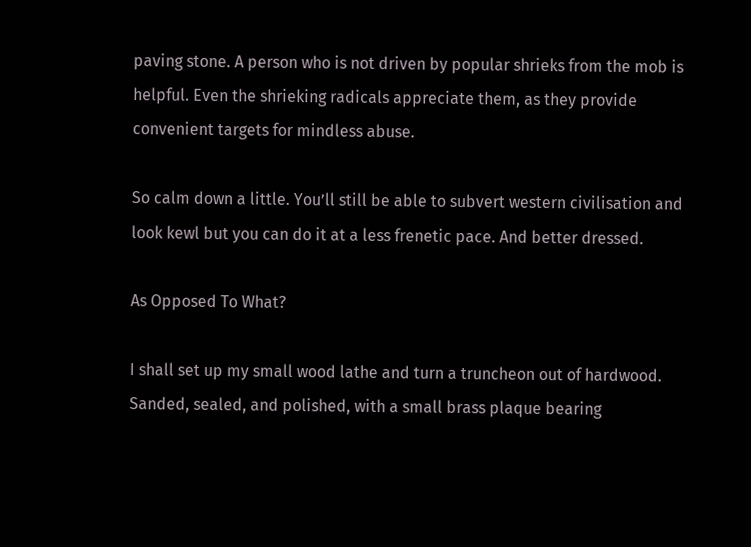paving stone. A person who is not driven by popular shrieks from the mob is helpful. Even the shrieking radicals appreciate them, as they provide convenient targets for mindless abuse.

So calm down a little. You’ll still be able to subvert western civilisation and look kewl but you can do it at a less frenetic pace. And better dressed.

As Opposed To What?

I shall set up my small wood lathe and turn a truncheon out of hardwood. Sanded, sealed, and polished, with a small brass plaque bearing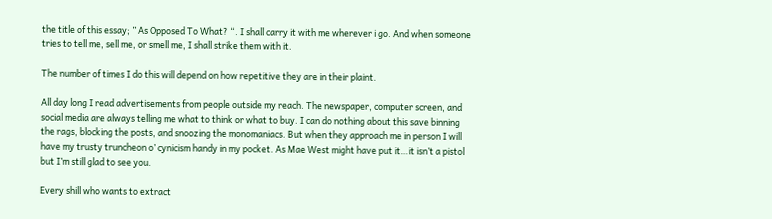the title of this essay; ” As Opposed To What? “. I shall carry it with me wherever i go. And when someone tries to tell me, sell me, or smell me, I shall strike them with it.

The number of times I do this will depend on how repetitive they are in their plaint.

All day long I read advertisements from people outside my reach. The newspaper, computer screen, and social media are always telling me what to think or what to buy. I can do nothing about this save binning the rags, blocking the posts, and snoozing the monomaniacs. But when they approach me in person I will have my trusty truncheon o’ cynicism handy in my pocket. As Mae West might have put it…it isn’t a pistol but I’m still glad to see you.

Every shill who wants to extract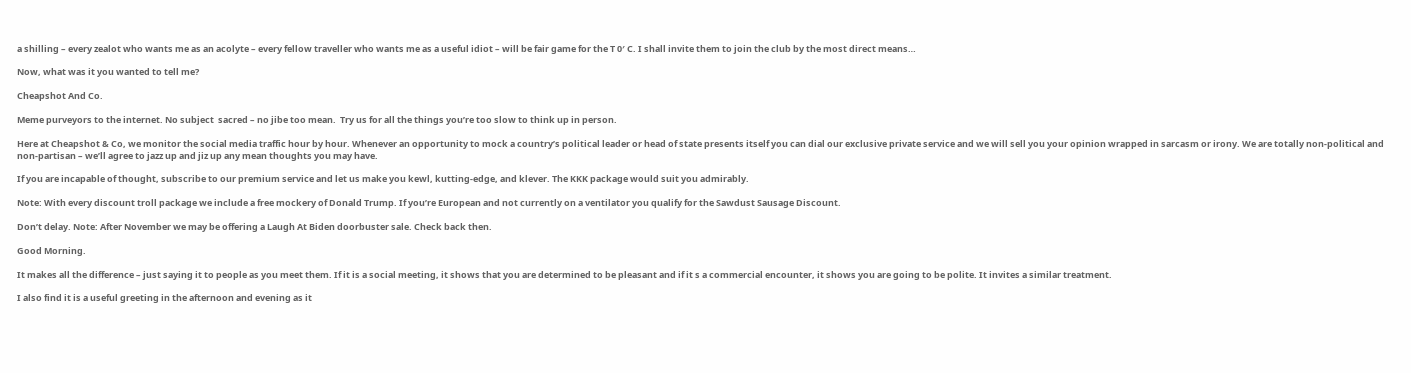a shilling – every zealot who wants me as an acolyte – every fellow traveller who wants me as a useful idiot – will be fair game for the T 0′ C. I shall invite them to join the club by the most direct means…

Now, what was it you wanted to tell me?

Cheapshot And Co.

Meme purveyors to the internet. No subject  sacred – no jibe too mean.  Try us for all the things you’re too slow to think up in person.

Here at Cheapshot & Co, we monitor the social media traffic hour by hour. Whenever an opportunity to mock a country’s political leader or head of state presents itself you can dial our exclusive private service and we will sell you your opinion wrapped in sarcasm or irony. We are totally non-political and non-partisan – we’ll agree to jazz up and jiz up any mean thoughts you may have.

If you are incapable of thought, subscribe to our premium service and let us make you kewl, kutting-edge, and klever. The KKK package would suit you admirably.

Note: With every discount troll package we include a free mockery of Donald Trump. If you’re European and not currently on a ventilator you qualify for the Sawdust Sausage Discount.

Don’t delay. Note: After November we may be offering a Laugh At Biden doorbuster sale. Check back then.

Good Morning.

It makes all the difference – just saying it to people as you meet them. If it is a social meeting, it shows that you are determined to be pleasant and if it s a commercial encounter, it shows you are going to be polite. It invites a similar treatment.

I also find it is a useful greeting in the afternoon and evening as it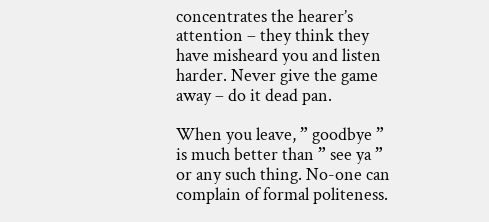concentrates the hearer’s attention – they think they have misheard you and listen harder. Never give the game away – do it dead pan.

When you leave, ” goodbye ” is much better than ” see ya ” or any such thing. No-one can complain of formal politeness.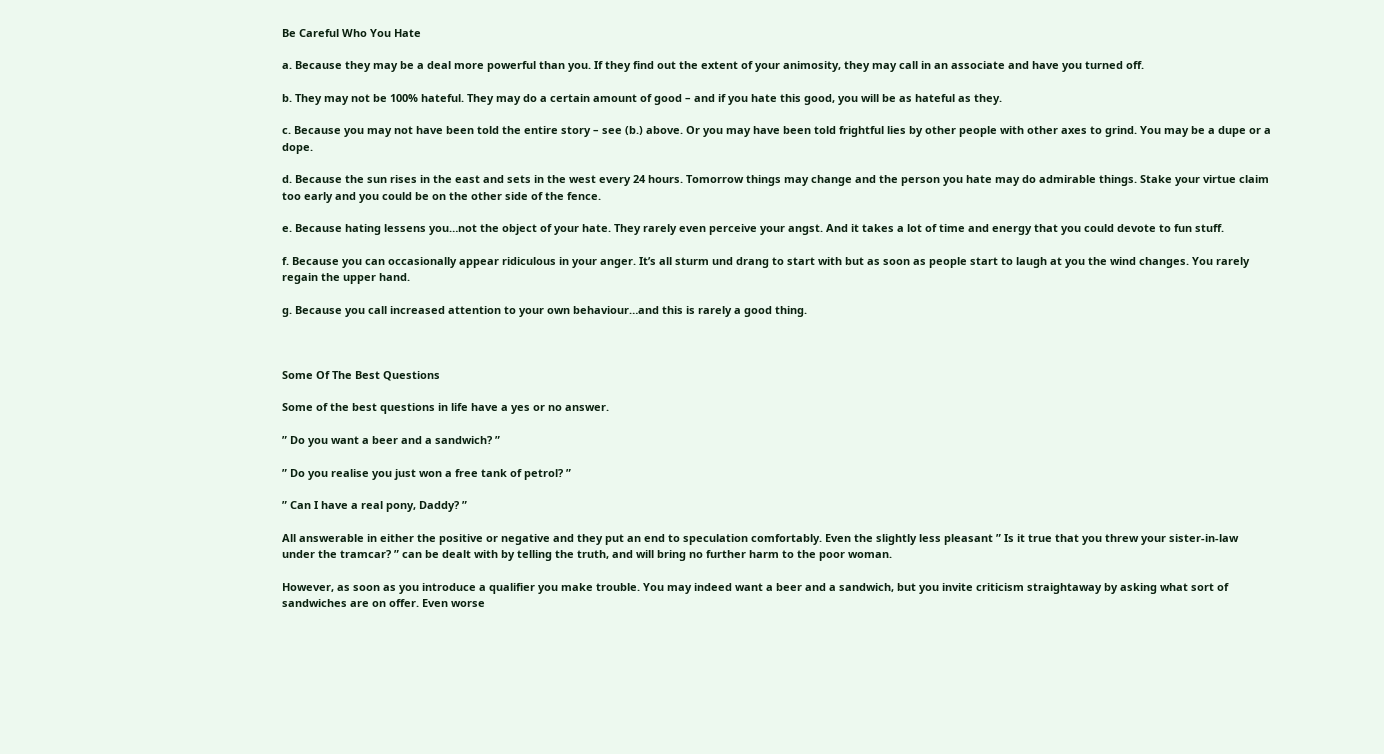Be Careful Who You Hate

a. Because they may be a deal more powerful than you. If they find out the extent of your animosity, they may call in an associate and have you turned off.

b. They may not be 100% hateful. They may do a certain amount of good – and if you hate this good, you will be as hateful as they.

c. Because you may not have been told the entire story – see (b.) above. Or you may have been told frightful lies by other people with other axes to grind. You may be a dupe or a dope.

d. Because the sun rises in the east and sets in the west every 24 hours. Tomorrow things may change and the person you hate may do admirable things. Stake your virtue claim too early and you could be on the other side of the fence.

e. Because hating lessens you…not the object of your hate. They rarely even perceive your angst. And it takes a lot of time and energy that you could devote to fun stuff.

f. Because you can occasionally appear ridiculous in your anger. It’s all sturm und drang to start with but as soon as people start to laugh at you the wind changes. You rarely regain the upper hand.

g. Because you call increased attention to your own behaviour…and this is rarely a good thing.



Some Of The Best Questions

Some of the best questions in life have a yes or no answer.

” Do you want a beer and a sandwich? ”

” Do you realise you just won a free tank of petrol? ”

” Can I have a real pony, Daddy? ”

All answerable in either the positive or negative and they put an end to speculation comfortably. Even the slightly less pleasant ” Is it true that you threw your sister-in-law under the tramcar? ” can be dealt with by telling the truth, and will bring no further harm to the poor woman.

However, as soon as you introduce a qualifier you make trouble. You may indeed want a beer and a sandwich, but you invite criticism straightaway by asking what sort of sandwiches are on offer. Even worse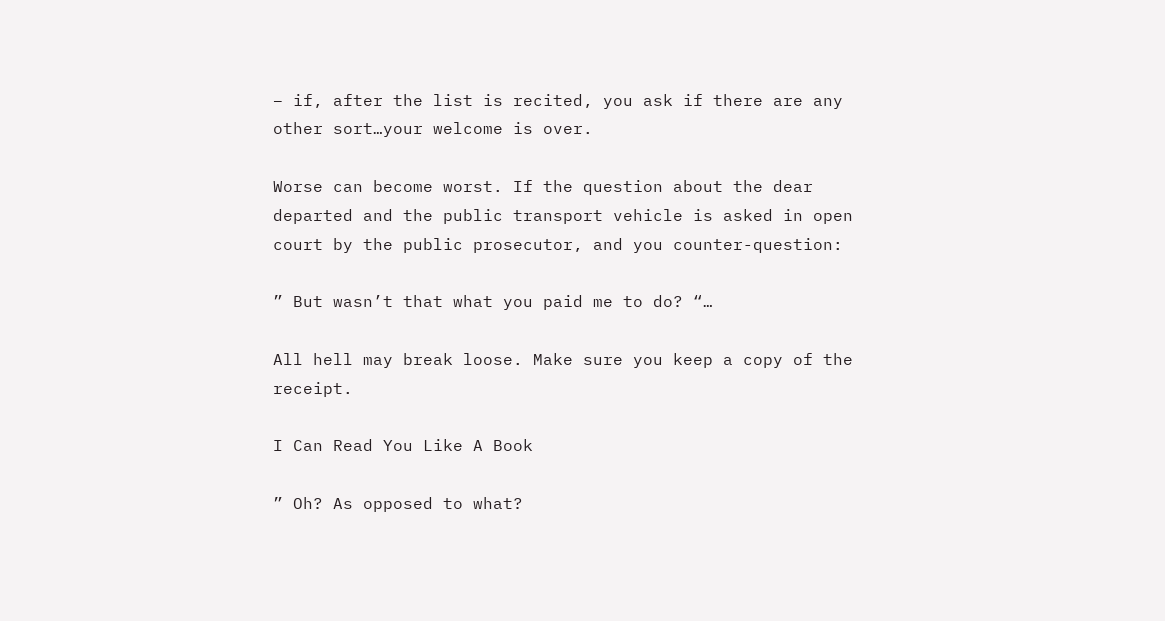– if, after the list is recited, you ask if there are any other sort…your welcome is over.

Worse can become worst. If the question about the dear departed and the public transport vehicle is asked in open court by the public prosecutor, and you counter-question:

” But wasn’t that what you paid me to do? “…

All hell may break loose. Make sure you keep a copy of the receipt.

I Can Read You Like A Book

” Oh? As opposed to what?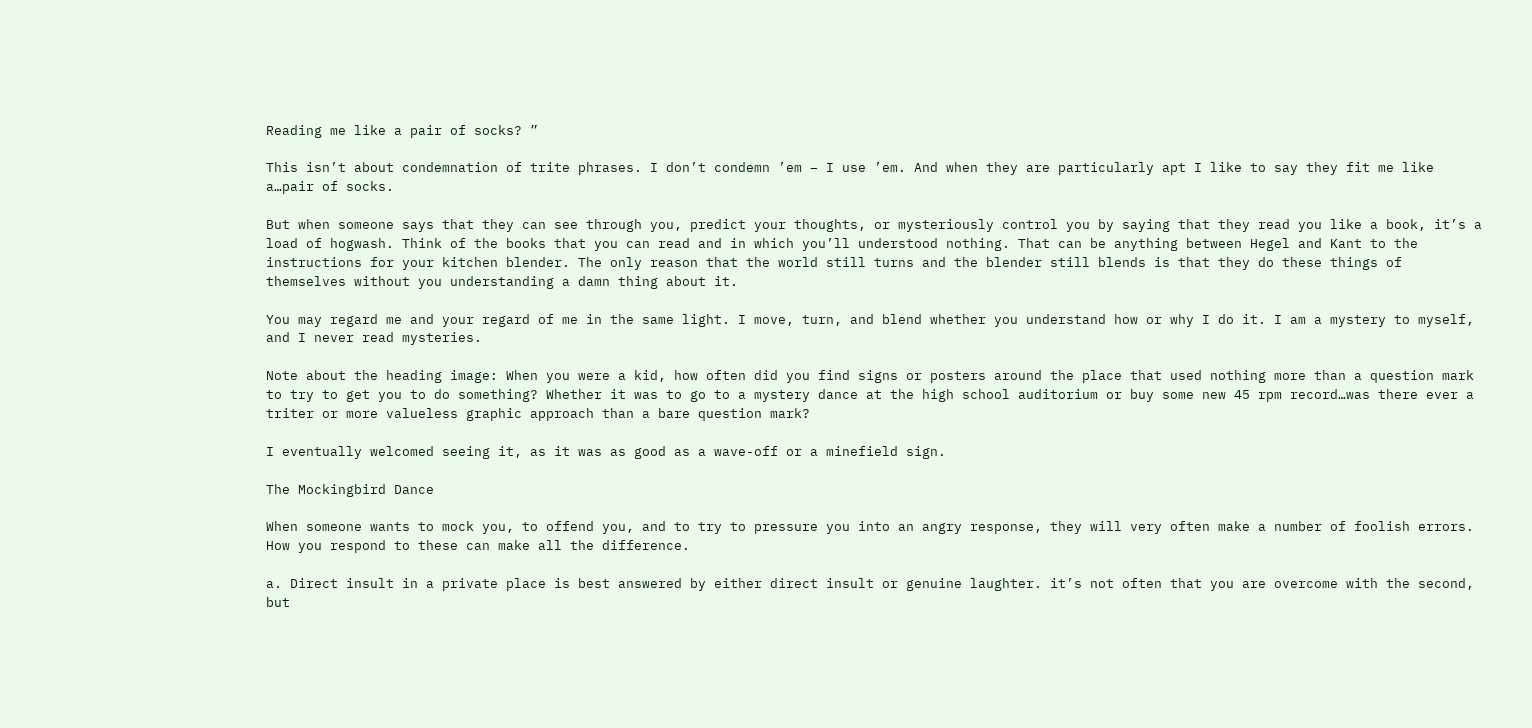Reading me like a pair of socks? ”

This isn’t about condemnation of trite phrases. I don’t condemn ’em – I use ’em. And when they are particularly apt I like to say they fit me like a…pair of socks.

But when someone says that they can see through you, predict your thoughts, or mysteriously control you by saying that they read you like a book, it’s a load of hogwash. Think of the books that you can read and in which you’ll understood nothing. That can be anything between Hegel and Kant to the instructions for your kitchen blender. The only reason that the world still turns and the blender still blends is that they do these things of themselves without you understanding a damn thing about it.

You may regard me and your regard of me in the same light. I move, turn, and blend whether you understand how or why I do it. I am a mystery to myself, and I never read mysteries.

Note about the heading image: When you were a kid, how often did you find signs or posters around the place that used nothing more than a question mark to try to get you to do something? Whether it was to go to a mystery dance at the high school auditorium or buy some new 45 rpm record…was there ever a triter or more valueless graphic approach than a bare question mark?

I eventually welcomed seeing it, as it was as good as a wave-off or a minefield sign.

The Mockingbird Dance

When someone wants to mock you, to offend you, and to try to pressure you into an angry response, they will very often make a number of foolish errors. How you respond to these can make all the difference.

a. Direct insult in a private place is best answered by either direct insult or genuine laughter. it’s not often that you are overcome with the second, but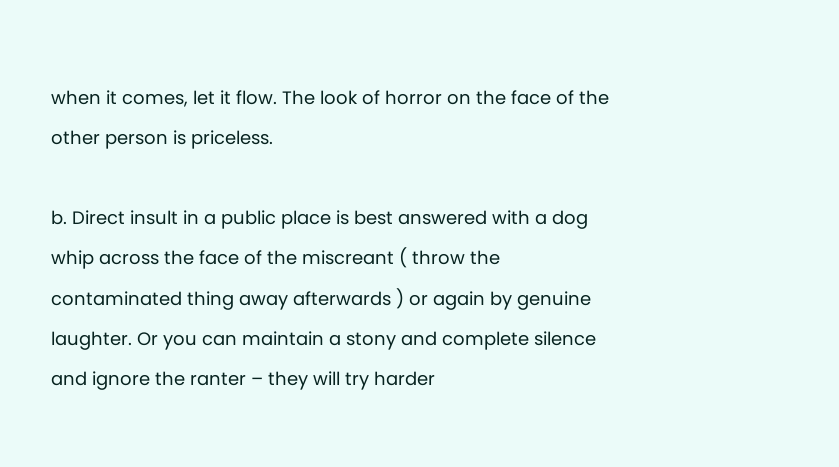when it comes, let it flow. The look of horror on the face of the other person is priceless.

b. Direct insult in a public place is best answered with a dog whip across the face of the miscreant ( throw the contaminated thing away afterwards ) or again by genuine laughter. Or you can maintain a stony and complete silence and ignore the ranter – they will try harder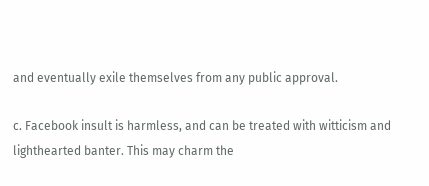and eventually exile themselves from any public approval.

c. Facebook insult is harmless, and can be treated with witticism and lighthearted banter. This may charm the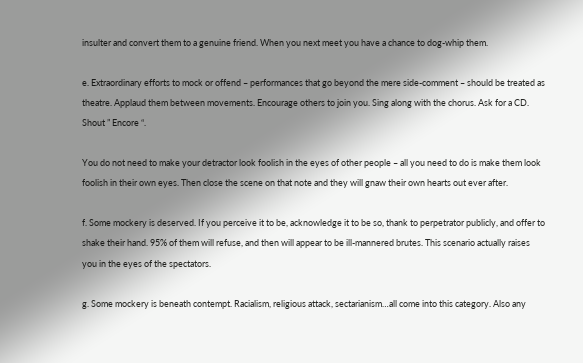insulter and convert them to a genuine friend. When you next meet you have a chance to dog-whip them.

e. Extraordinary efforts to mock or offend – performances that go beyond the mere side-comment – should be treated as theatre. Applaud them between movements. Encourage others to join you. Sing along with the chorus. Ask for a CD. Shout ” Encore “.

You do not need to make your detractor look foolish in the eyes of other people – all you need to do is make them look foolish in their own eyes. Then close the scene on that note and they will gnaw their own hearts out ever after.

f. Some mockery is deserved. If you perceive it to be, acknowledge it to be so, thank to perpetrator publicly, and offer to shake their hand. 95% of them will refuse, and then will appear to be ill-mannered brutes. This scenario actually raises you in the eyes of the spectators.

g. Some mockery is beneath contempt. Racialism, religious attack, sectarianism…all come into this category. Also any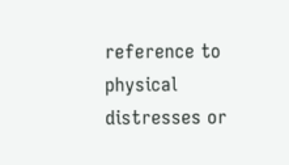reference to physical distresses or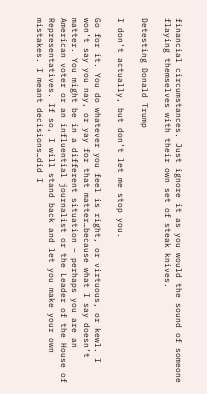financial circumstances. Just ignore it as you would the sound of someone flaying themselves with their own set of steak knives.

Detesting Donald Trump

I don’t actually, but don’t let me stop you.

Go for it. You do whatever you feel is right, or virtuous, or kewl. I won’t say you nay, or yay for that matter…because what I say doesn’t matter. You might be in a different situation – perhaps you are an American voter or an influential journalist or the Leader of the House of Representatives. If so, I will stand back and let you make your own mistakes. I meant decisions…did I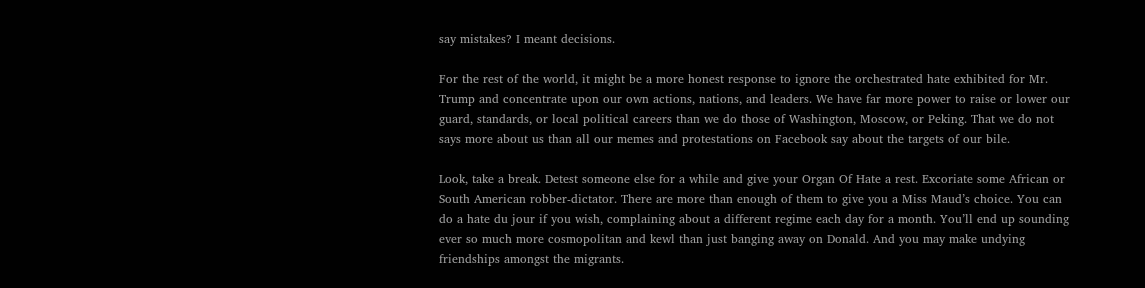say mistakes? I meant decisions.

For the rest of the world, it might be a more honest response to ignore the orchestrated hate exhibited for Mr. Trump and concentrate upon our own actions, nations, and leaders. We have far more power to raise or lower our guard, standards, or local political careers than we do those of Washington, Moscow, or Peking. That we do not says more about us than all our memes and protestations on Facebook say about the targets of our bile.

Look, take a break. Detest someone else for a while and give your Organ Of Hate a rest. Excoriate some African or South American robber-dictator. There are more than enough of them to give you a Miss Maud’s choice. You can do a hate du jour if you wish, complaining about a different regime each day for a month. You’ll end up sounding ever so much more cosmopolitan and kewl than just banging away on Donald. And you may make undying friendships amongst the migrants.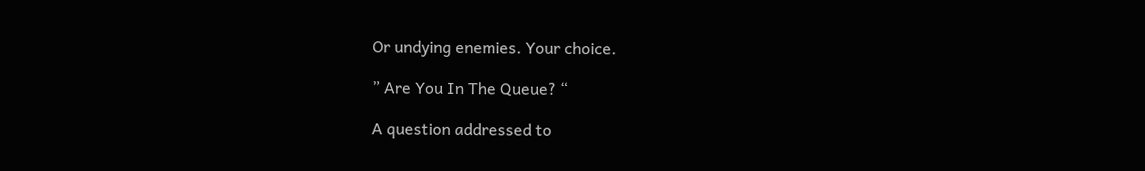Or undying enemies. Your choice.

” Are You In The Queue? “

A question addressed to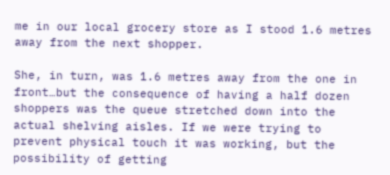me in our local grocery store as I stood 1.6 metres away from the next shopper.

She, in turn, was 1.6 metres away from the one in front…but the consequence of having a half dozen shoppers was the queue stretched down into the actual shelving aisles. If we were trying to prevent physical touch it was working, but the possibility of getting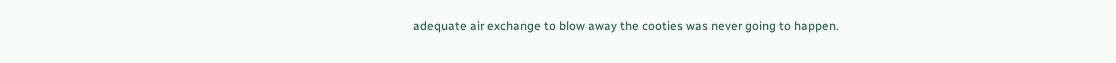adequate air exchange to blow away the cooties was never going to happen.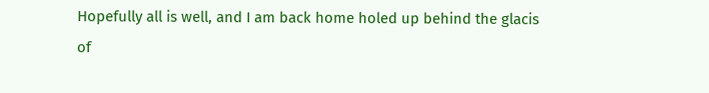Hopefully all is well, and I am back home holed up behind the glacis of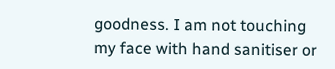goodness. I am not touching my face with hand sanitiser or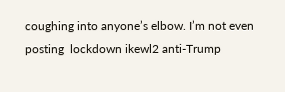coughing into anyone’s elbow. I’m not even posting  lockdown ikewl2 anti-Trump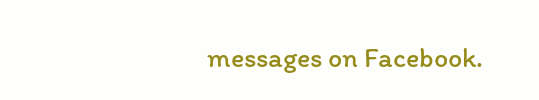messages on Facebook.